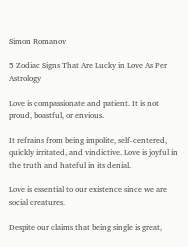Simon Romanov

5 Zodiac Signs That Are Lucky in Love As Per Astrology

Love is compassionate and patient. It is not proud, boastful, or envious.

It refrains from being impolite, self-centered, quickly irritated, and vindictive. Love is joyful in the truth and hateful in its denial.

Love is essential to our existence since we are social creatures.

Despite our claims that being single is great,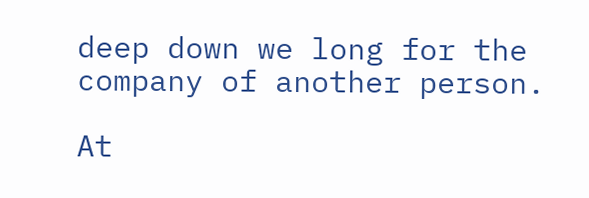deep down we long for the company of another person.

At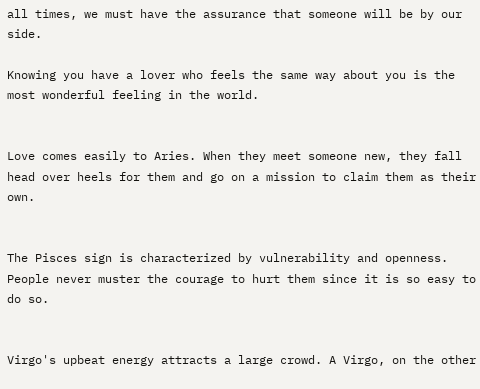all times, we must have the assurance that someone will be by our side.

Knowing you have a lover who feels the same way about you is the most wonderful feeling in the world.


Love comes easily to Aries. When they meet someone new, they fall head over heels for them and go on a mission to claim them as their own.


The Pisces sign is characterized by vulnerability and openness. People never muster the courage to hurt them since it is so easy to do so.


Virgo's upbeat energy attracts a large crowd. A Virgo, on the other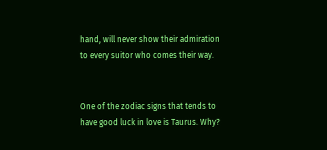hand, will never show their admiration to every suitor who comes their way.


One of the zodiac signs that tends to have good luck in love is Taurus. Why?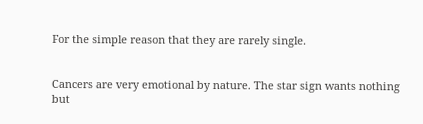For the simple reason that they are rarely single.


Cancers are very emotional by nature. The star sign wants nothing but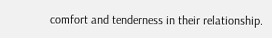comfort and tenderness in their relationship.